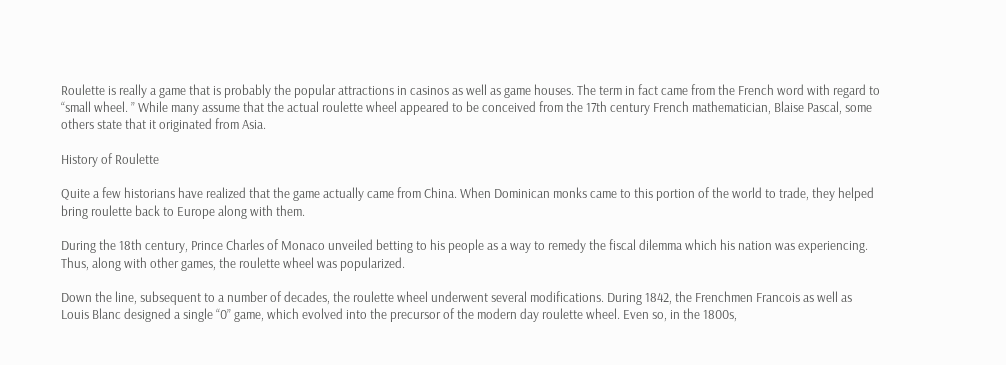Roulette is really a game that is probably the popular attractions in casinos as well as game houses. The term in fact came from the French word with regard to “small wheel. ” While many assume that the actual roulette wheel appeared to be conceived from the 17th century French mathematician, Blaise Pascal, some others state that it originated from Asia.

History of Roulette

Quite a few historians have realized that the game actually came from China. When Dominican monks came to this portion of the world to trade, they helped bring roulette back to Europe along with them.

During the 18th century, Prince Charles of Monaco unveiled betting to his people as a way to remedy the fiscal dilemma which his nation was experiencing. Thus, along with other games, the roulette wheel was popularized.

Down the line, subsequent to a number of decades, the roulette wheel underwent several modifications. During 1842, the Frenchmen Francois as well as Louis Blanc designed a single “0” game, which evolved into the precursor of the modern day roulette wheel. Even so, in the 1800s,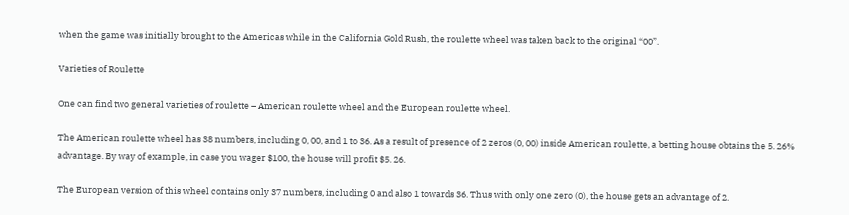when the game was initially brought to the Americas while in the California Gold Rush, the roulette wheel was taken back to the original “00”.

Varieties of Roulette

One can find two general varieties of roulette – American roulette wheel and the European roulette wheel.

The American roulette wheel has 38 numbers, including 0, 00, and 1 to 36. As a result of presence of 2 zeros (0, 00) inside American roulette, a betting house obtains the 5. 26% advantage. By way of example, in case you wager $100, the house will profit $5. 26.

The European version of this wheel contains only 37 numbers, including 0 and also 1 towards 36. Thus with only one zero (0), the house gets an advantage of 2.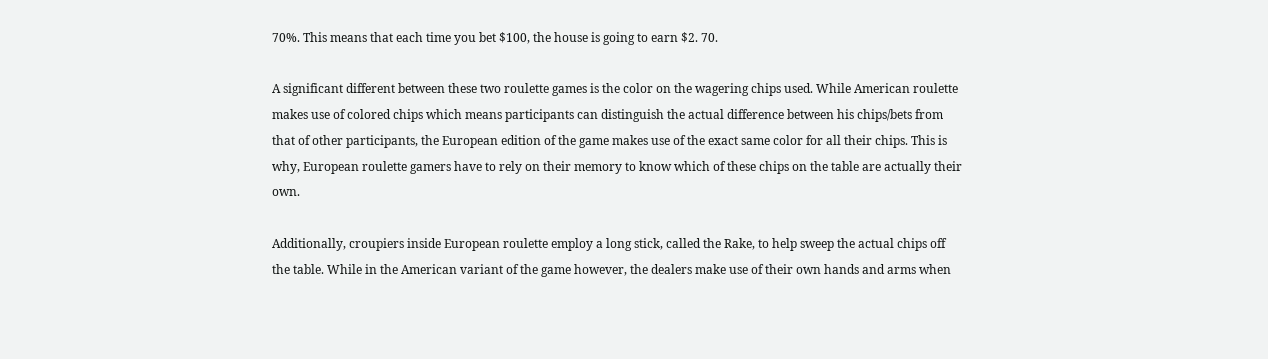70%. This means that each time you bet $100, the house is going to earn $2. 70.

A significant different between these two roulette games is the color on the wagering chips used. While American roulette makes use of colored chips which means participants can distinguish the actual difference between his chips/bets from that of other participants, the European edition of the game makes use of the exact same color for all their chips. This is why, European roulette gamers have to rely on their memory to know which of these chips on the table are actually their own.

Additionally, croupiers inside European roulette employ a long stick, called the Rake, to help sweep the actual chips off the table. While in the American variant of the game however, the dealers make use of their own hands and arms when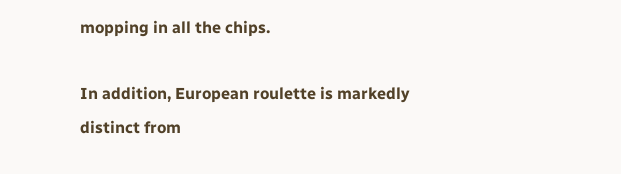mopping in all the chips.

In addition, European roulette is markedly distinct from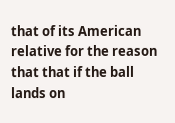that of its American relative for the reason that that if the ball lands on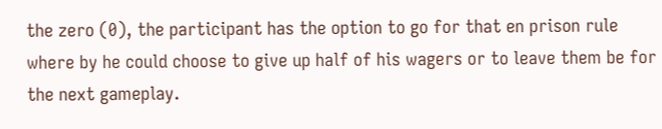the zero (0), the participant has the option to go for that en prison rule where by he could choose to give up half of his wagers or to leave them be for the next gameplay.